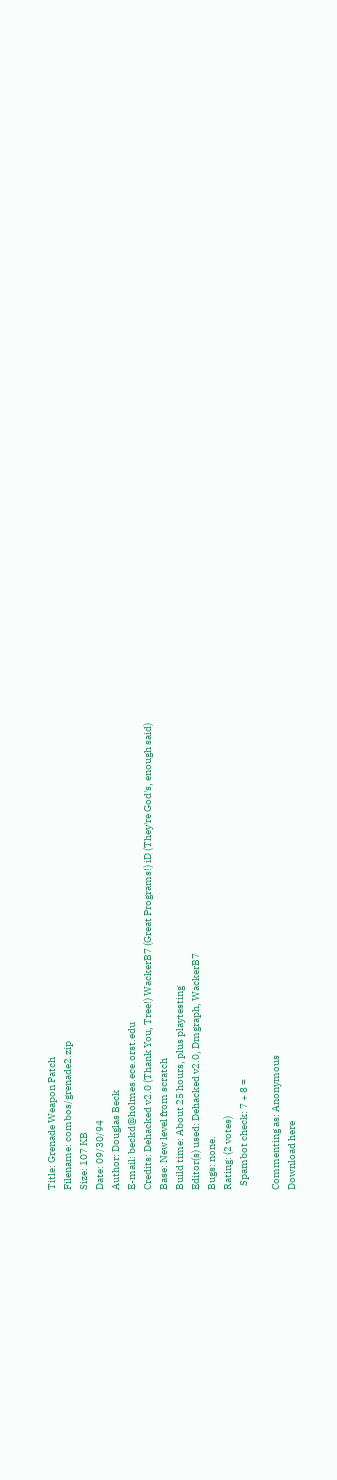Title: Grenade Weapon Patch
Filename: combos/grenade2.zip
Size: 107 KB
Date: 09/30/94
Author: Douglas Beck
E-mail: beckd@holmes.ece.orst.edu
Credits: Dehacked v2.0 (Thank You, Tree!) WackerB7 (Great Programs!) iD (They're God's, enough said)
Base: New level from scratch
Build time: About 25 hours, plus playtesting
Editor(s) used: Dehacked v2.0, Dmgraph, WackerB7
Bugs: none.
Rating: (2 votes)
  Spambot check: 7 + 8 =

Commenting as: Anonymous
Download here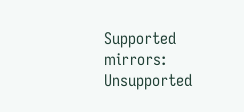Supported mirrors: Unsupported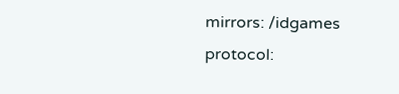mirrors: /idgames protocol: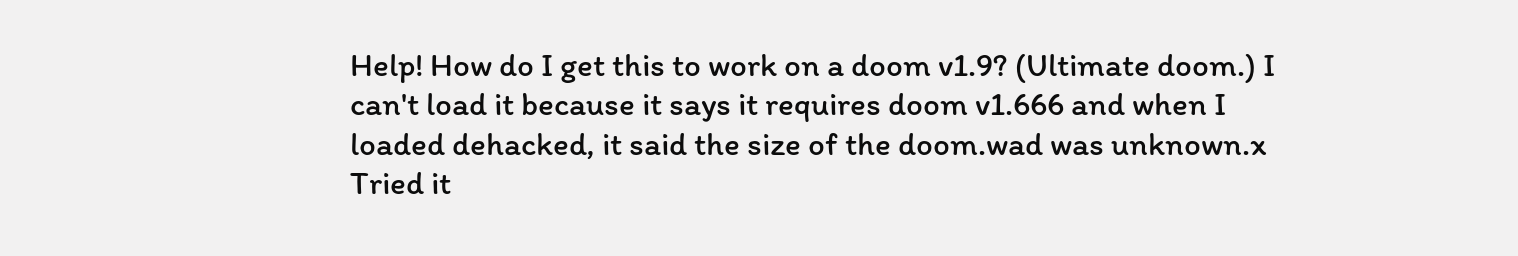Help! How do I get this to work on a doom v1.9? (Ultimate doom.) I can't load it because it says it requires doom v1.666 and when I loaded dehacked, it said the size of the doom.wad was unknown.x
Tried it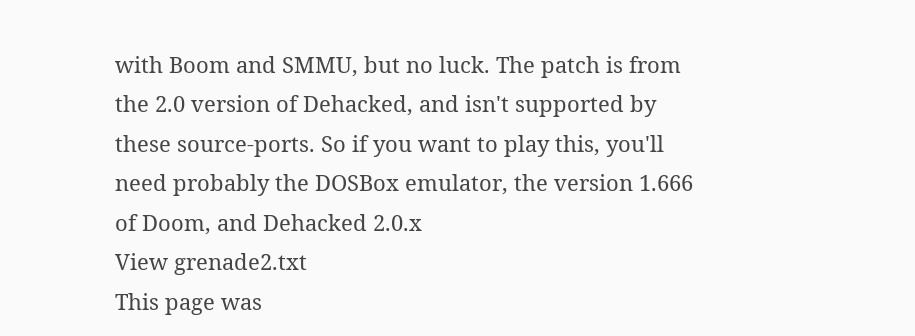with Boom and SMMU, but no luck. The patch is from the 2.0 version of Dehacked, and isn't supported by these source-ports. So if you want to play this, you'll need probably the DOSBox emulator, the version 1.666 of Doom, and Dehacked 2.0.x
View grenade2.txt
This page was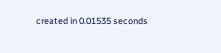created in 0.01535 seconds